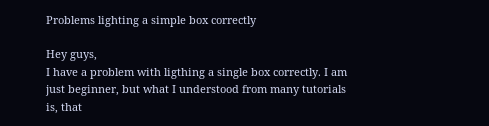Problems lighting a simple box correctly

Hey guys,
I have a problem with ligthing a single box correctly. I am just beginner, but what I understood from many tutorials is, that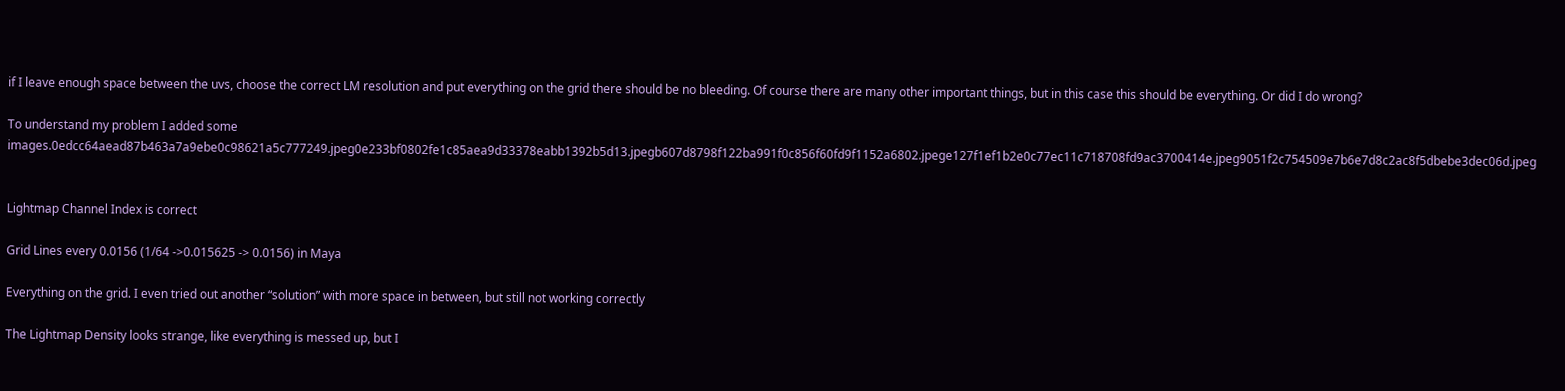if I leave enough space between the uvs, choose the correct LM resolution and put everything on the grid there should be no bleeding. Of course there are many other important things, but in this case this should be everything. Or did I do wrong?

To understand my problem I added some images.0edcc64aead87b463a7a9ebe0c98621a5c777249.jpeg0e233bf0802fe1c85aea9d33378eabb1392b5d13.jpegb607d8798f122ba991f0c856f60fd9f1152a6802.jpege127f1ef1b2e0c77ec11c718708fd9ac3700414e.jpeg9051f2c754509e7b6e7d8c2ac8f5dbebe3dec06d.jpeg


Lightmap Channel Index is correct

Grid Lines every 0.0156 (1/64 ->0.015625 -> 0.0156) in Maya

Everything on the grid. I even tried out another “solution” with more space in between, but still not working correctly

The Lightmap Density looks strange, like everything is messed up, but I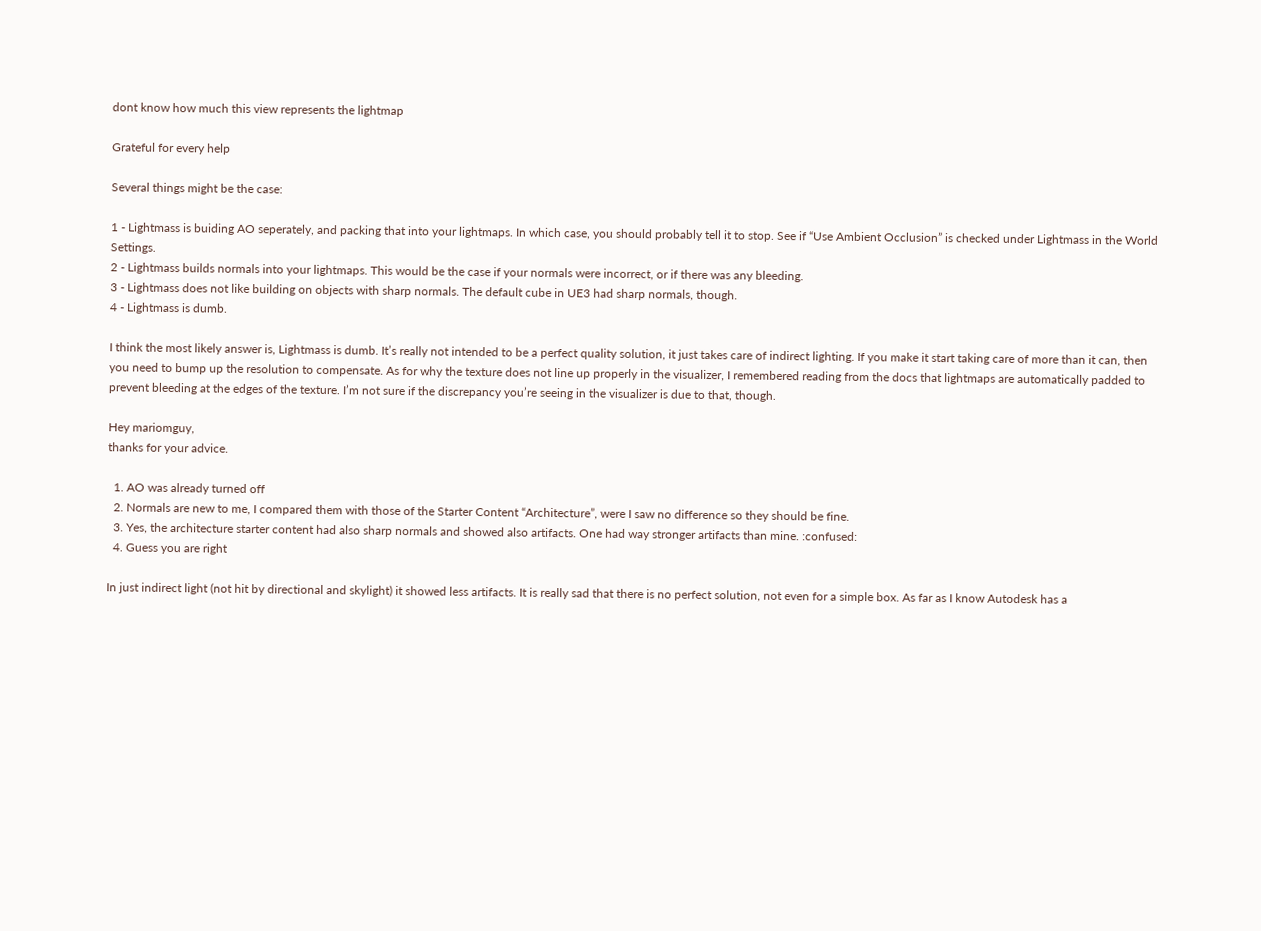dont know how much this view represents the lightmap

Grateful for every help

Several things might be the case:

1 - Lightmass is buiding AO seperately, and packing that into your lightmaps. In which case, you should probably tell it to stop. See if “Use Ambient Occlusion” is checked under Lightmass in the World Settings.
2 - Lightmass builds normals into your lightmaps. This would be the case if your normals were incorrect, or if there was any bleeding.
3 - Lightmass does not like building on objects with sharp normals. The default cube in UE3 had sharp normals, though.
4 - Lightmass is dumb.

I think the most likely answer is, Lightmass is dumb. It’s really not intended to be a perfect quality solution, it just takes care of indirect lighting. If you make it start taking care of more than it can, then you need to bump up the resolution to compensate. As for why the texture does not line up properly in the visualizer, I remembered reading from the docs that lightmaps are automatically padded to prevent bleeding at the edges of the texture. I’m not sure if the discrepancy you’re seeing in the visualizer is due to that, though.

Hey mariomguy,
thanks for your advice.

  1. AO was already turned off
  2. Normals are new to me, I compared them with those of the Starter Content “Architecture”, were I saw no difference so they should be fine.
  3. Yes, the architecture starter content had also sharp normals and showed also artifacts. One had way stronger artifacts than mine. :confused:
  4. Guess you are right

In just indirect light (not hit by directional and skylight) it showed less artifacts. It is really sad that there is no perfect solution, not even for a simple box. As far as I know Autodesk has a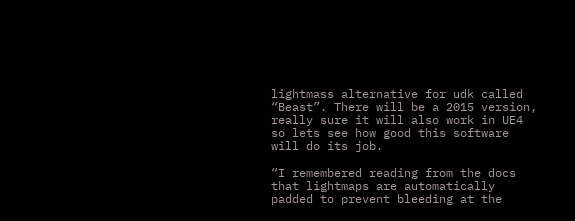lightmass alternative for udk called “Beast”. There will be a 2015 version, really sure it will also work in UE4 so lets see how good this software will do its job.

“I remembered reading from the docs that lightmaps are automatically padded to prevent bleeding at the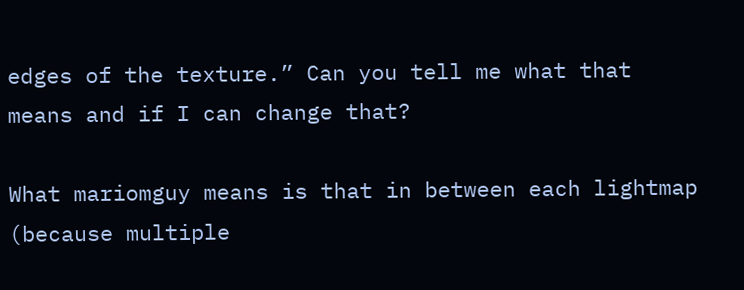edges of the texture.” Can you tell me what that means and if I can change that?

What mariomguy means is that in between each lightmap (because multiple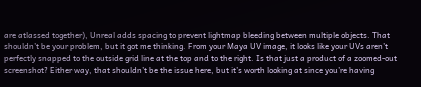are atlassed together), Unreal adds spacing to prevent lightmap bleeding between multiple objects. That shouldn’t be your problem, but it got me thinking. From your Maya UV image, it looks like your UVs aren’t perfectly snapped to the outside grid line at the top and to the right. Is that just a product of a zoomed-out screenshot? Either way, that shouldn’t be the issue here, but it’s worth looking at since you’re having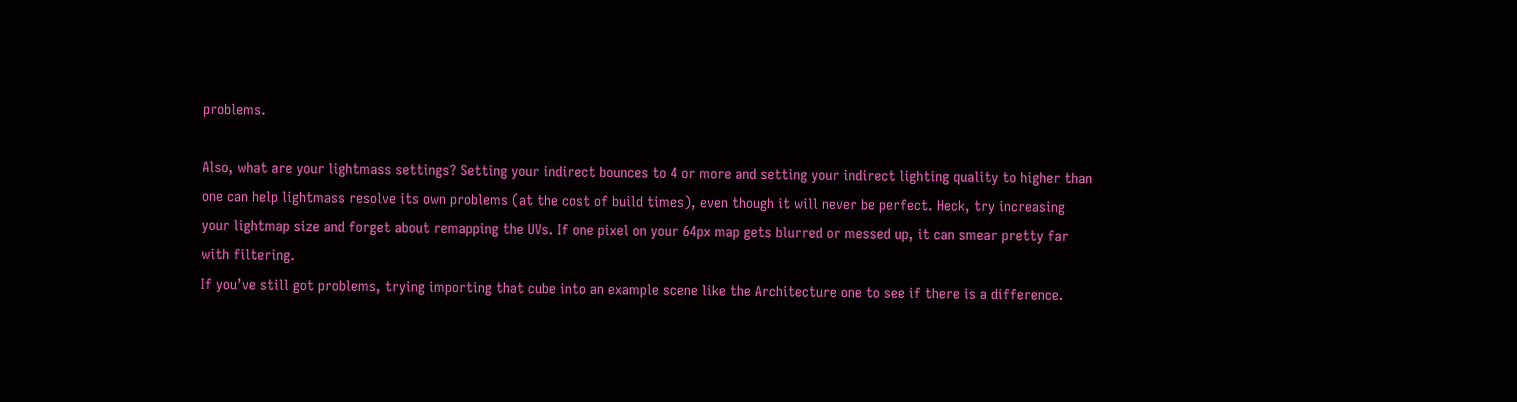problems.

Also, what are your lightmass settings? Setting your indirect bounces to 4 or more and setting your indirect lighting quality to higher than one can help lightmass resolve its own problems (at the cost of build times), even though it will never be perfect. Heck, try increasing your lightmap size and forget about remapping the UVs. If one pixel on your 64px map gets blurred or messed up, it can smear pretty far with filtering.
If you’ve still got problems, trying importing that cube into an example scene like the Architecture one to see if there is a difference.